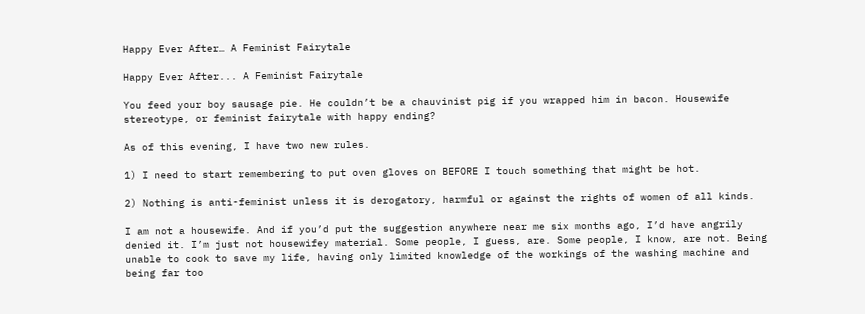Happy Ever After… A Feminist Fairytale

Happy Ever After... A Feminist Fairytale

You feed your boy sausage pie. He couldn’t be a chauvinist pig if you wrapped him in bacon. Housewife stereotype, or feminist fairytale with happy ending?

As of this evening, I have two new rules.

1) I need to start remembering to put oven gloves on BEFORE I touch something that might be hot.

2) Nothing is anti-feminist unless it is derogatory, harmful or against the rights of women of all kinds.

I am not a housewife. And if you’d put the suggestion anywhere near me six months ago, I’d have angrily denied it. I’m just not housewifey material. Some people, I guess, are. Some people, I know, are not. Being unable to cook to save my life, having only limited knowledge of the workings of the washing machine and being far too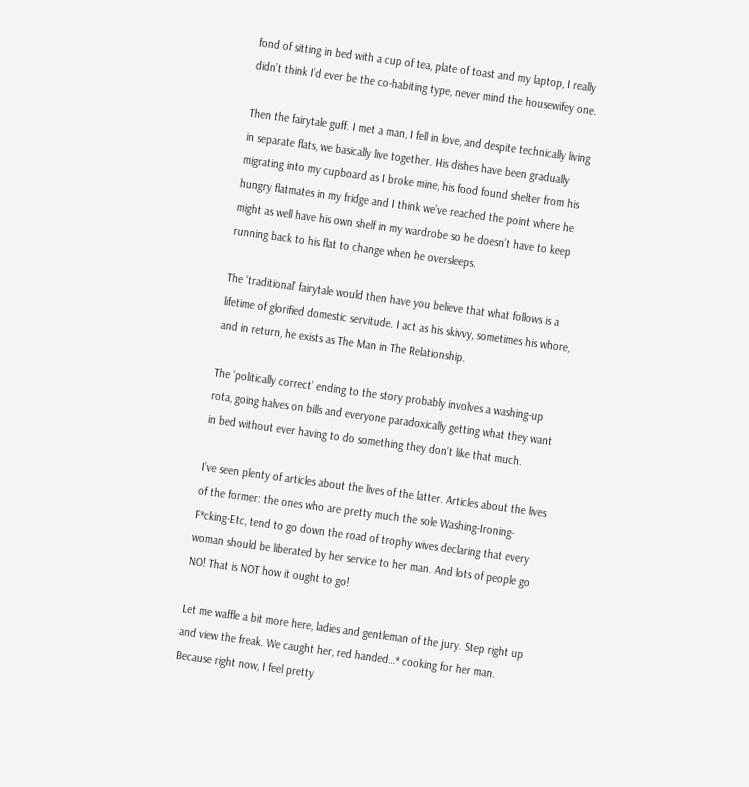fond of sitting in bed with a cup of tea, plate of toast and my laptop, I really didn’t think I’d ever be the co-habiting type, never mind the housewifey one.

Then the fairytale guff. I met a man, I fell in love, and despite technically living in separate flats, we basically live together. His dishes have been gradually migrating into my cupboard as I broke mine, his food found shelter from his hungry flatmates in my fridge and I think we’ve reached the point where he might as well have his own shelf in my wardrobe so he doesn’t have to keep running back to his flat to change when he oversleeps.

The ‘traditional’ fairytale would then have you believe that what follows is a lifetime of glorified domestic servitude. I act as his skivvy, sometimes his whore, and in return, he exists as The Man in The Relationship.

The ‘politically correct’ ending to the story probably involves a washing-up rota, going halves on bills and everyone paradoxically getting what they want in bed without ever having to do something they don’t like that much.

I’ve seen plenty of articles about the lives of the latter. Articles about the lives of the former: the ones who are pretty much the sole Washing-Ironing-F*cking-Etc, tend to go down the road of trophy wives declaring that every woman should be liberated by her service to her man. And lots of people go NO! That is NOT how it ought to go!

Let me waffle a bit more here, ladies and gentleman of the jury. Step right up and view the freak. We caught her, red handed…* cooking for her man. Because right now, I feel pretty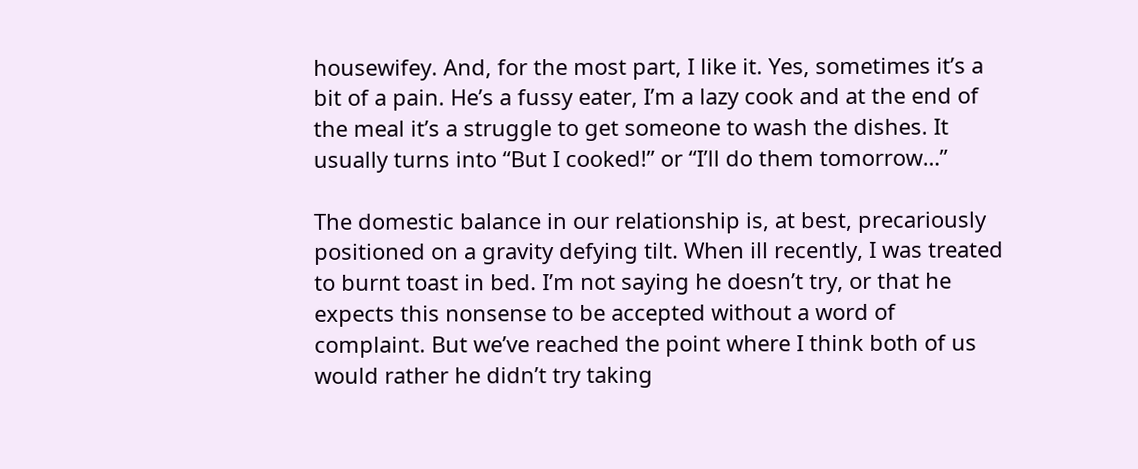housewifey. And, for the most part, I like it. Yes, sometimes it’s a bit of a pain. He’s a fussy eater, I’m a lazy cook and at the end of the meal it’s a struggle to get someone to wash the dishes. It usually turns into “But I cooked!” or “I’ll do them tomorrow…”

The domestic balance in our relationship is, at best, precariously positioned on a gravity defying tilt. When ill recently, I was treated to burnt toast in bed. I’m not saying he doesn’t try, or that he expects this nonsense to be accepted without a word of complaint. But we’ve reached the point where I think both of us would rather he didn’t try taking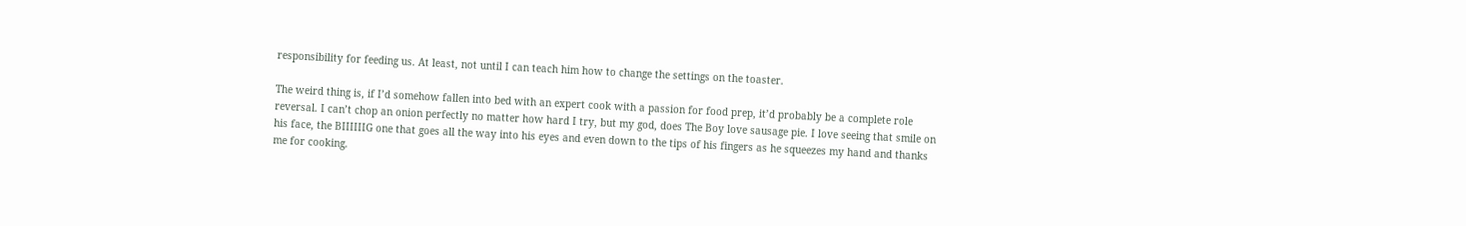responsibility for feeding us. At least, not until I can teach him how to change the settings on the toaster.

The weird thing is, if I’d somehow fallen into bed with an expert cook with a passion for food prep, it’d probably be a complete role reversal. I can’t chop an onion perfectly no matter how hard I try, but my god, does The Boy love sausage pie. I love seeing that smile on his face, the BIIIIIIG one that goes all the way into his eyes and even down to the tips of his fingers as he squeezes my hand and thanks me for cooking.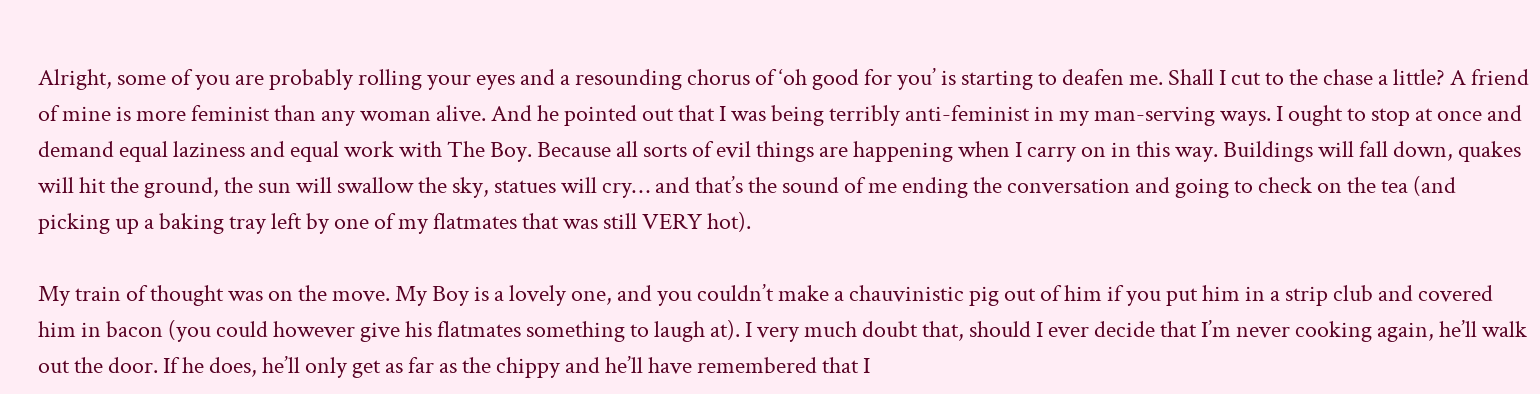Alright, some of you are probably rolling your eyes and a resounding chorus of ‘oh good for you’ is starting to deafen me. Shall I cut to the chase a little? A friend of mine is more feminist than any woman alive. And he pointed out that I was being terribly anti-feminist in my man-serving ways. I ought to stop at once and demand equal laziness and equal work with The Boy. Because all sorts of evil things are happening when I carry on in this way. Buildings will fall down, quakes will hit the ground, the sun will swallow the sky, statues will cry… and that’s the sound of me ending the conversation and going to check on the tea (and picking up a baking tray left by one of my flatmates that was still VERY hot).

My train of thought was on the move. My Boy is a lovely one, and you couldn’t make a chauvinistic pig out of him if you put him in a strip club and covered him in bacon (you could however give his flatmates something to laugh at). I very much doubt that, should I ever decide that I’m never cooking again, he’ll walk out the door. If he does, he’ll only get as far as the chippy and he’ll have remembered that I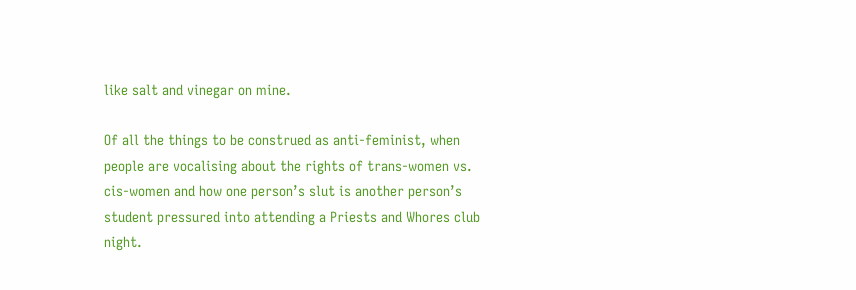like salt and vinegar on mine.

Of all the things to be construed as anti-feminist, when people are vocalising about the rights of trans-women vs. cis-women and how one person’s slut is another person’s student pressured into attending a Priests and Whores club night.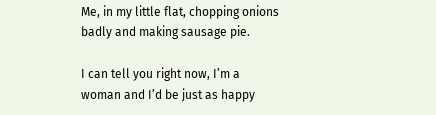Me, in my little flat, chopping onions badly and making sausage pie.

I can tell you right now, I’m a woman and I’d be just as happy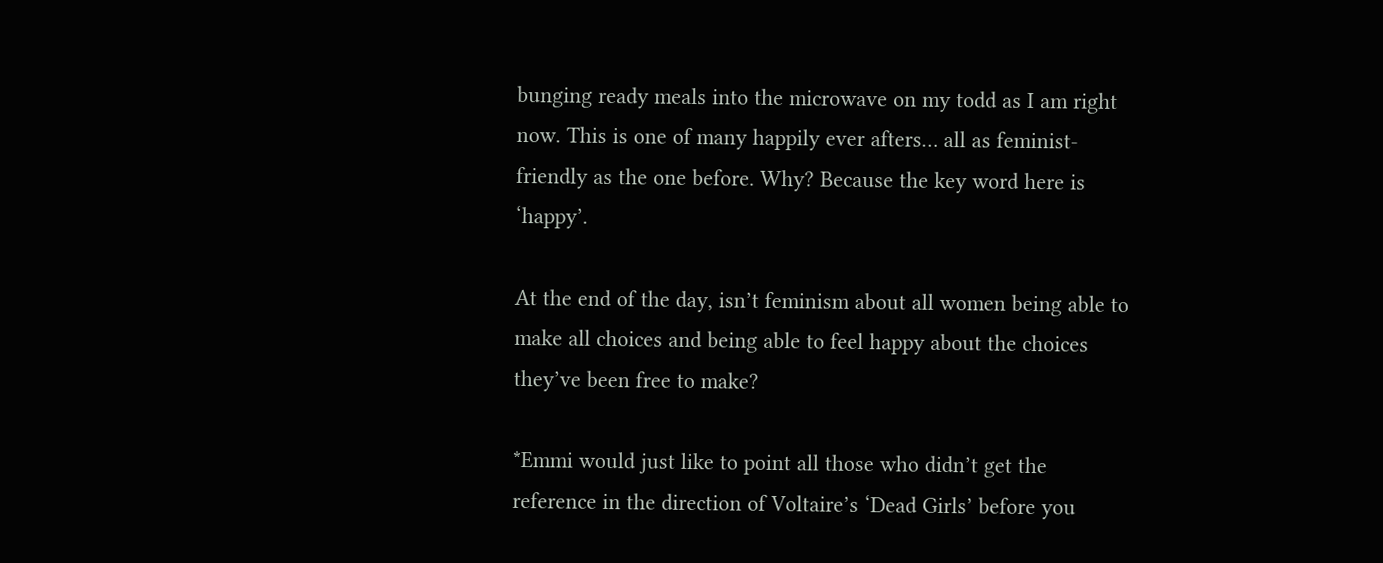bunging ready meals into the microwave on my todd as I am right now. This is one of many happily ever afters… all as feminist-friendly as the one before. Why? Because the key word here is ‘happy’.

At the end of the day, isn’t feminism about all women being able to make all choices and being able to feel happy about the choices they’ve been free to make?

*Emmi would just like to point all those who didn’t get the reference in the direction of Voltaire’s ‘Dead Girls’ before you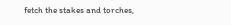fetch the stakes and torches,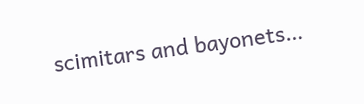scimitars and bayonets…